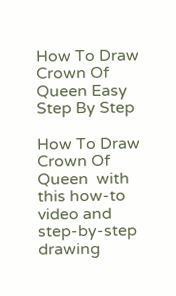How To Draw Crown Of Queen Easy Step By Step

How To Draw Crown Of Queen  with this how-to video and step-by-step drawing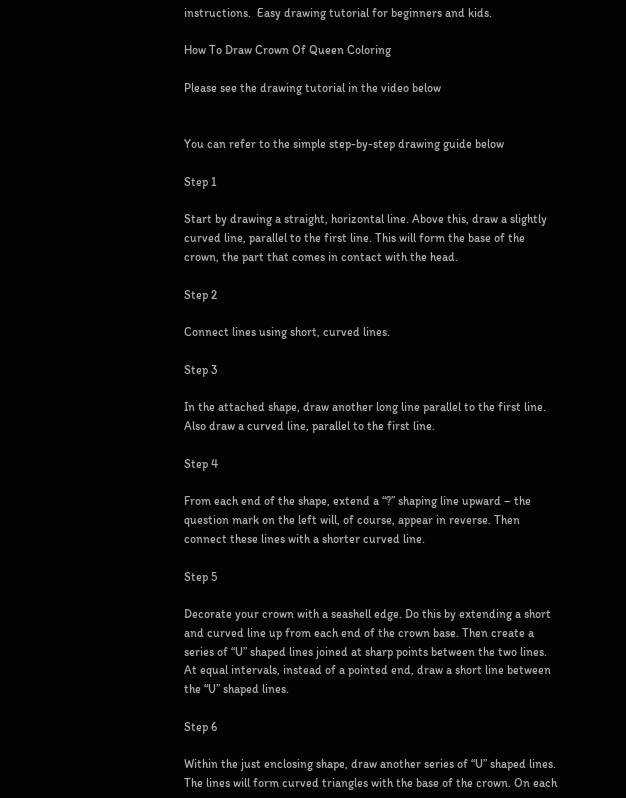instructions.  Easy drawing tutorial for beginners and kids.

How To Draw Crown Of Queen Coloring

Please see the drawing tutorial in the video below


You can refer to the simple step-by-step drawing guide below

Step 1

Start by drawing a straight, horizontal line. Above this, draw a slightly curved line, parallel to the first line. This will form the base of the crown, the part that comes in contact with the head.

Step 2

Connect lines using short, curved lines.

Step 3

In the attached shape, draw another long line parallel to the first line. Also draw a curved line, parallel to the first line.

Step 4

From each end of the shape, extend a “?” shaping line upward – the question mark on the left will, of course, appear in reverse. Then connect these lines with a shorter curved line.

Step 5

Decorate your crown with a seashell edge. Do this by extending a short and curved line up from each end of the crown base. Then create a series of “U” shaped lines joined at sharp points between the two lines. At equal intervals, instead of a pointed end, draw a short line between the “U” shaped lines.

Step 6

Within the just enclosing shape, draw another series of “U” shaped lines. The lines will form curved triangles with the base of the crown. On each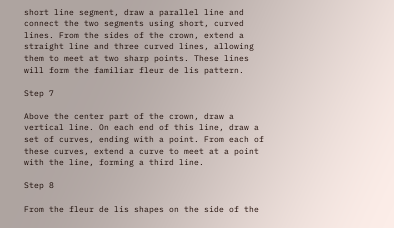short line segment, draw a parallel line and connect the two segments using short, curved lines. From the sides of the crown, extend a straight line and three curved lines, allowing them to meet at two sharp points. These lines will form the familiar fleur de lis pattern.

Step 7

Above the center part of the crown, draw a vertical line. On each end of this line, draw a set of curves, ending with a point. From each of these curves, extend a curve to meet at a point with the line, forming a third line.

Step 8

From the fleur de lis shapes on the side of the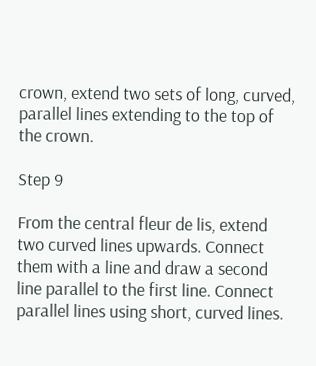crown, extend two sets of long, curved, parallel lines extending to the top of the crown.

Step 9

From the central fleur de lis, extend two curved lines upwards. Connect them with a line and draw a second line parallel to the first line. Connect parallel lines using short, curved lines.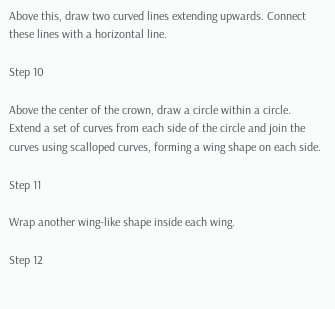Above this, draw two curved lines extending upwards. Connect these lines with a horizontal line.

Step 10

Above the center of the crown, draw a circle within a circle. Extend a set of curves from each side of the circle and join the curves using scalloped curves, forming a wing shape on each side.

Step 11

Wrap another wing-like shape inside each wing.

Step 12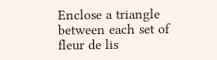Enclose a triangle between each set of fleur de lis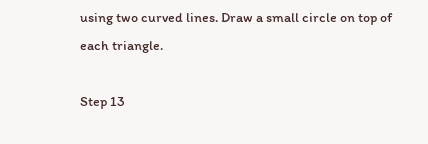using two curved lines. Draw a small circle on top of each triangle.

Step 13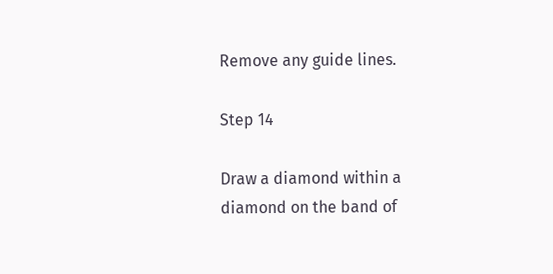Remove any guide lines.

Step 14

Draw a diamond within a diamond on the band of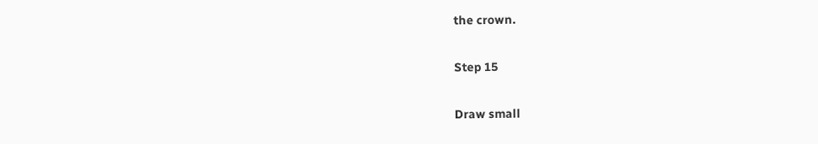the crown.

Step 15

Draw small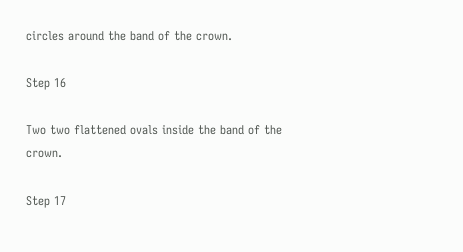circles around the band of the crown.

Step 16

Two two flattened ovals inside the band of the crown.

Step 17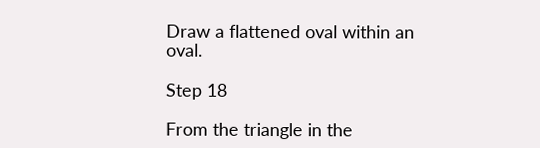Draw a flattened oval within an oval.

Step 18

From the triangle in the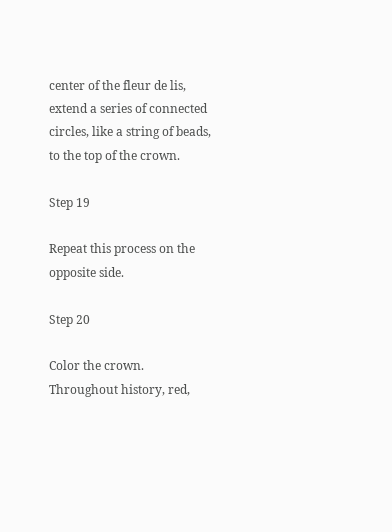center of the fleur de lis, extend a series of connected circles, like a string of beads, to the top of the crown.

Step 19

Repeat this process on the opposite side.

Step 20

Color the crown. Throughout history, red,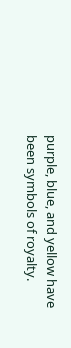purple, blue, and yellow have been symbols of royalty.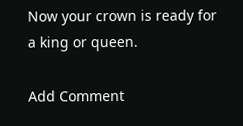Now your crown is ready for a king or queen.

Add Comment